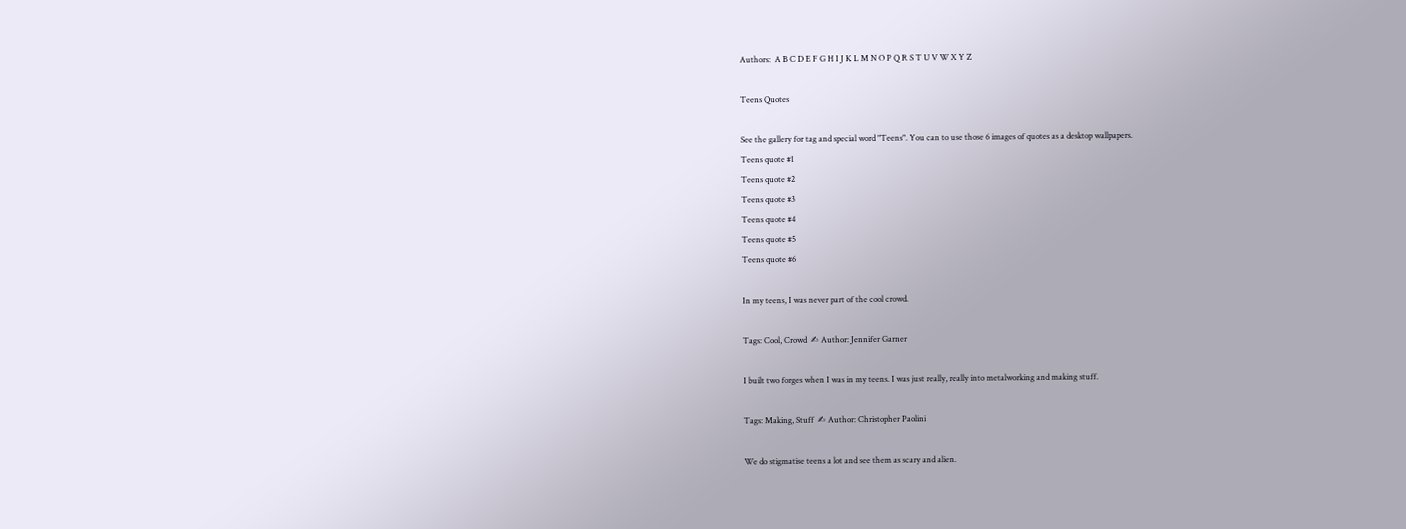Authors:  A B C D E F G H I J K L M N O P Q R S T U V W X Y Z

Teens Quotes

See the gallery for tag and special word "Teens". You can to use those 6 images of quotes as a desktop wallpapers.
Teens quote #1
Teens quote #2
Teens quote #3
Teens quote #4
Teens quote #5
Teens quote #6

In my teens, I was never part of the cool crowd.

Tags: Cool, Crowd  ✍ Author: Jennifer Garner

I built two forges when I was in my teens. I was just really, really into metalworking and making stuff.

Tags: Making, Stuff  ✍ Author: Christopher Paolini

We do stigmatise teens a lot and see them as scary and alien.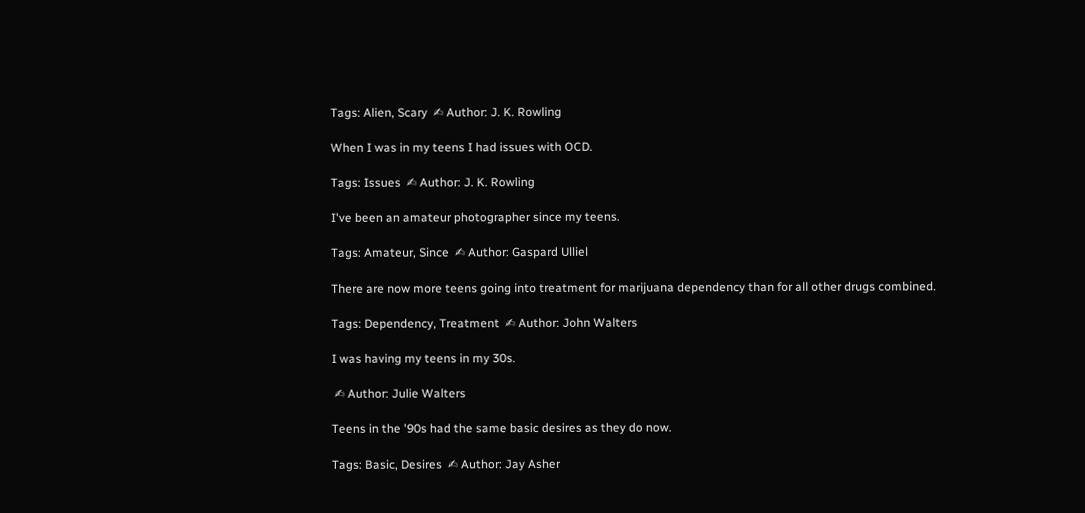Tags: Alien, Scary  ✍ Author: J. K. Rowling

When I was in my teens I had issues with OCD.

Tags: Issues  ✍ Author: J. K. Rowling

I've been an amateur photographer since my teens.

Tags: Amateur, Since  ✍ Author: Gaspard Ulliel

There are now more teens going into treatment for marijuana dependency than for all other drugs combined.

Tags: Dependency, Treatment  ✍ Author: John Walters

I was having my teens in my 30s.

 ✍ Author: Julie Walters

Teens in the '90s had the same basic desires as they do now.

Tags: Basic, Desires  ✍ Author: Jay Asher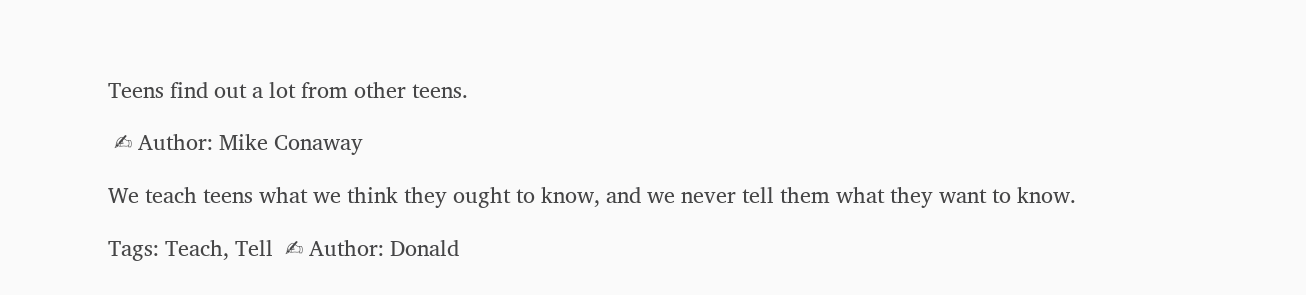Teens find out a lot from other teens.

 ✍ Author: Mike Conaway

We teach teens what we think they ought to know, and we never tell them what they want to know.

Tags: Teach, Tell  ✍ Author: Donald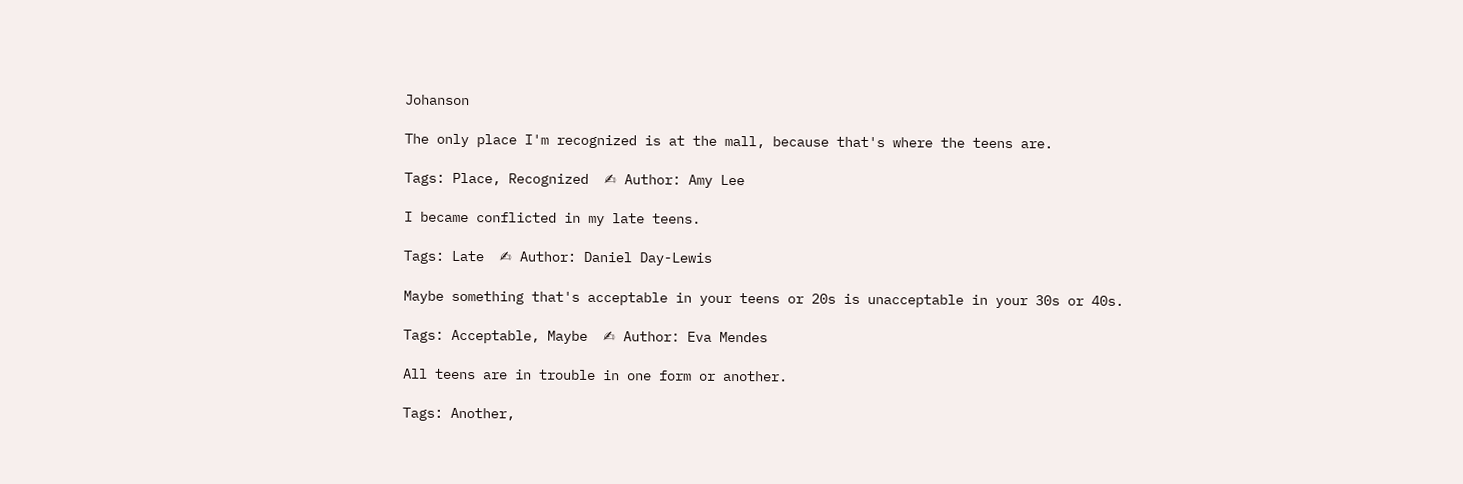Johanson

The only place I'm recognized is at the mall, because that's where the teens are.

Tags: Place, Recognized  ✍ Author: Amy Lee

I became conflicted in my late teens.

Tags: Late  ✍ Author: Daniel Day-Lewis

Maybe something that's acceptable in your teens or 20s is unacceptable in your 30s or 40s.

Tags: Acceptable, Maybe  ✍ Author: Eva Mendes

All teens are in trouble in one form or another.

Tags: Another,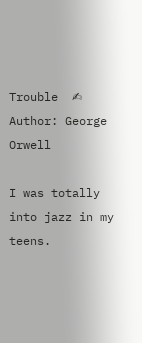Trouble  ✍ Author: George Orwell

I was totally into jazz in my teens.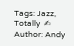Tags: Jazz, Totally  ✍ Author: Andy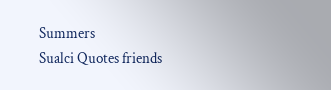Summers
Sualci Quotes friends